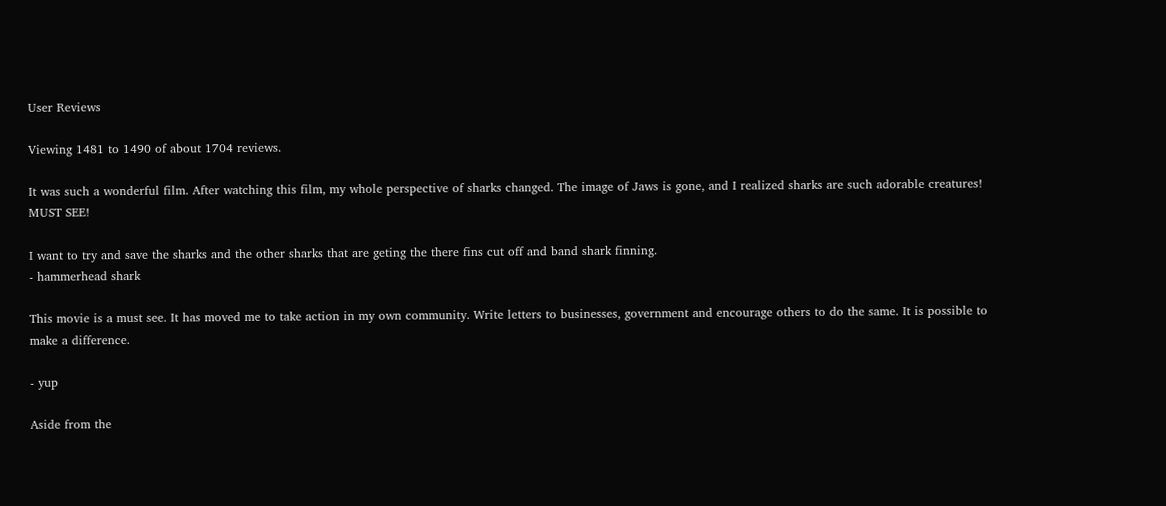User Reviews

Viewing 1481 to 1490 of about 1704 reviews.

It was such a wonderful film. After watching this film, my whole perspective of sharks changed. The image of Jaws is gone, and I realized sharks are such adorable creatures! MUST SEE!

I want to try and save the sharks and the other sharks that are geting the there fins cut off and band shark finning.
- hammerhead shark

This movie is a must see. It has moved me to take action in my own community. Write letters to businesses, government and encourage others to do the same. It is possible to make a difference.

- yup

Aside from the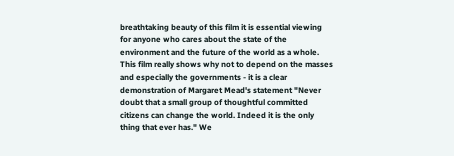breathtaking beauty of this film it is essential viewing for anyone who cares about the state of the environment and the future of the world as a whole. This film really shows why not to depend on the masses and especially the governments - it is a clear demonstration of Margaret Mead's statement "Never doubt that a small group of thoughtful committed citizens can change the world. Indeed it is the only thing that ever has." We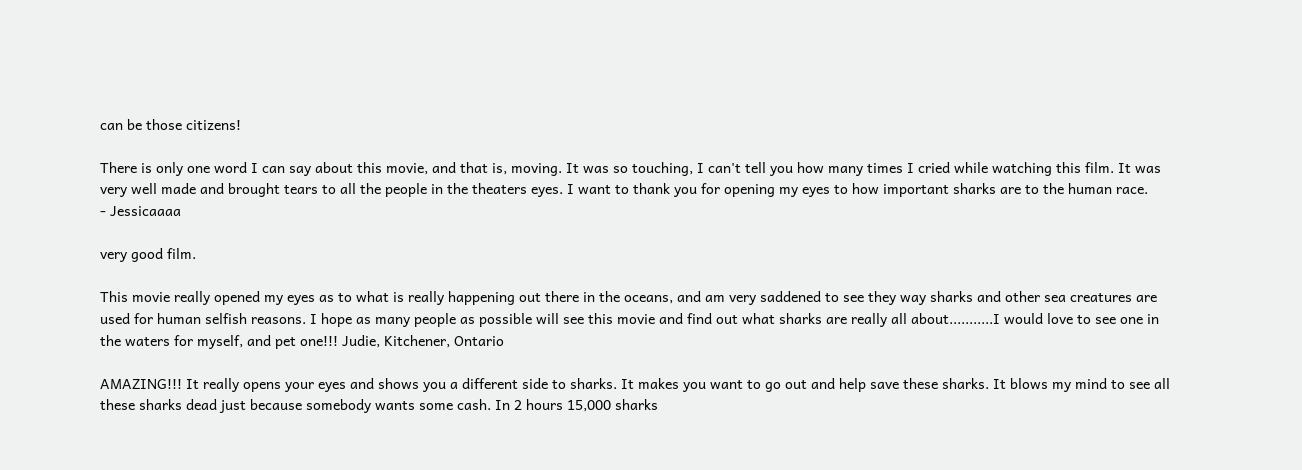can be those citizens!

There is only one word I can say about this movie, and that is, moving. It was so touching, I can't tell you how many times I cried while watching this film. It was very well made and brought tears to all the people in the theaters eyes. I want to thank you for opening my eyes to how important sharks are to the human race.
- Jessicaaaa

very good film.

This movie really opened my eyes as to what is really happening out there in the oceans, and am very saddened to see they way sharks and other sea creatures are used for human selfish reasons. I hope as many people as possible will see this movie and find out what sharks are really all about...........I would love to see one in the waters for myself, and pet one!!! Judie, Kitchener, Ontario

AMAZING!!! It really opens your eyes and shows you a different side to sharks. It makes you want to go out and help save these sharks. It blows my mind to see all these sharks dead just because somebody wants some cash. In 2 hours 15,000 sharks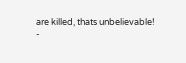are killed, thats unbelievable!
-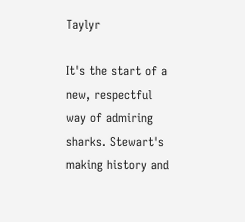Taylyr

It's the start of a new, respectful way of admiring sharks. Stewart's making history and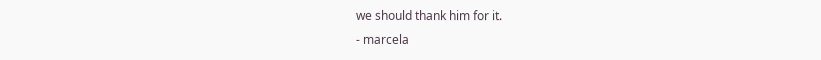we should thank him for it.
- marcela